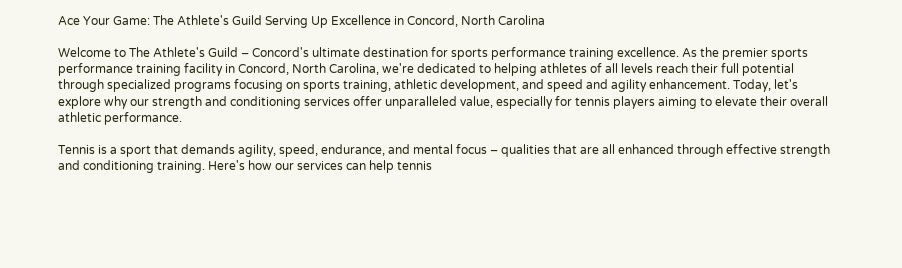Ace Your Game: The Athlete's Guild Serving Up Excellence in Concord, North Carolina

Welcome to The Athlete's Guild – Concord's ultimate destination for sports performance training excellence. As the premier sports performance training facility in Concord, North Carolina, we're dedicated to helping athletes of all levels reach their full potential through specialized programs focusing on sports training, athletic development, and speed and agility enhancement. Today, let's explore why our strength and conditioning services offer unparalleled value, especially for tennis players aiming to elevate their overall athletic performance.

Tennis is a sport that demands agility, speed, endurance, and mental focus – qualities that are all enhanced through effective strength and conditioning training. Here's how our services can help tennis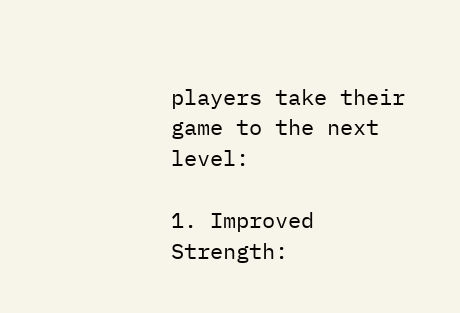players take their game to the next level:

1. Improved Strength: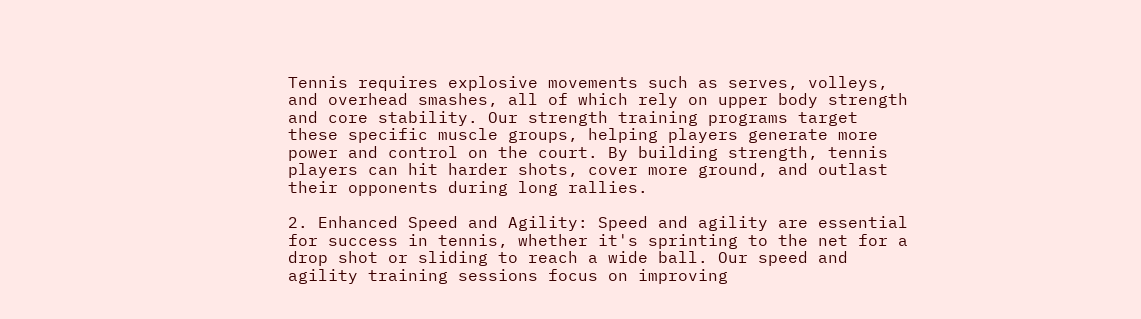Tennis requires explosive movements such as serves, volleys, and overhead smashes, all of which rely on upper body strength and core stability. Our strength training programs target these specific muscle groups, helping players generate more power and control on the court. By building strength, tennis players can hit harder shots, cover more ground, and outlast their opponents during long rallies.

2. Enhanced Speed and Agility: Speed and agility are essential for success in tennis, whether it's sprinting to the net for a drop shot or sliding to reach a wide ball. Our speed and agility training sessions focus on improving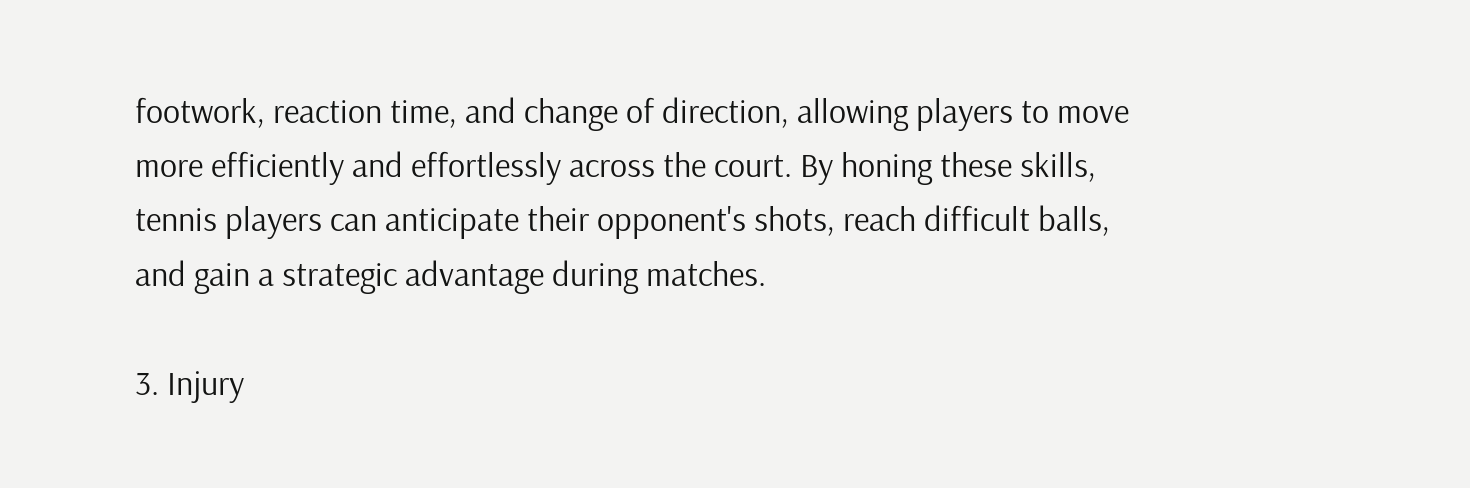footwork, reaction time, and change of direction, allowing players to move more efficiently and effortlessly across the court. By honing these skills, tennis players can anticipate their opponent's shots, reach difficult balls, and gain a strategic advantage during matches.

3. Injury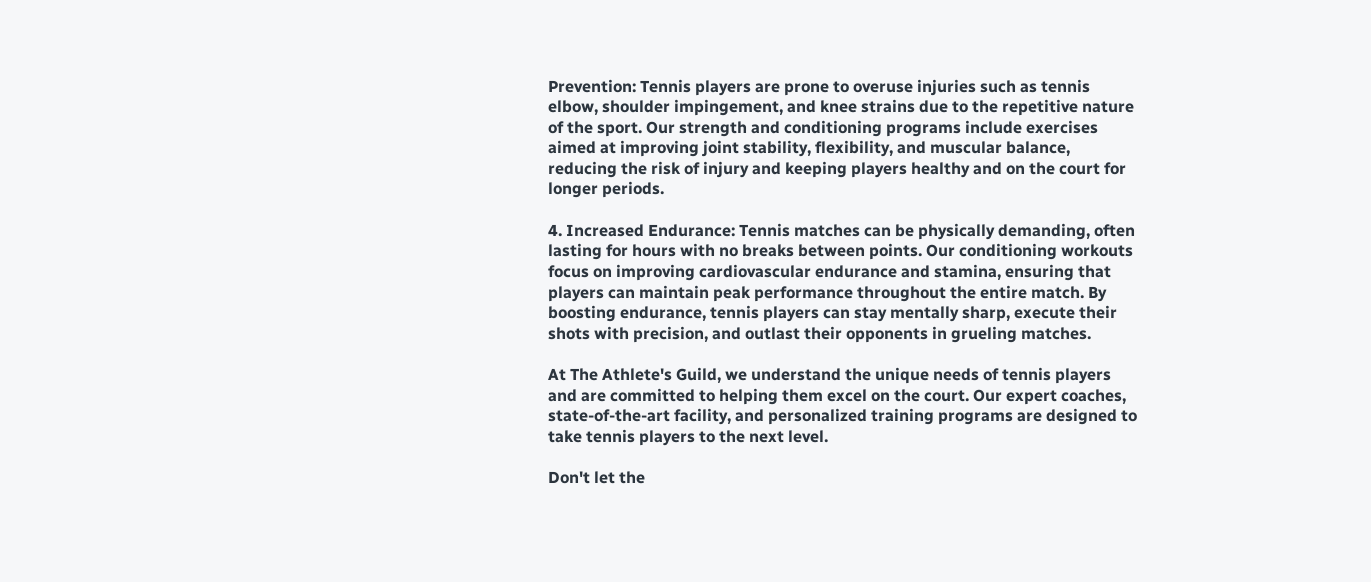Prevention: Tennis players are prone to overuse injuries such as tennis elbow, shoulder impingement, and knee strains due to the repetitive nature of the sport. Our strength and conditioning programs include exercises aimed at improving joint stability, flexibility, and muscular balance, reducing the risk of injury and keeping players healthy and on the court for longer periods.

4. Increased Endurance: Tennis matches can be physically demanding, often lasting for hours with no breaks between points. Our conditioning workouts focus on improving cardiovascular endurance and stamina, ensuring that players can maintain peak performance throughout the entire match. By boosting endurance, tennis players can stay mentally sharp, execute their shots with precision, and outlast their opponents in grueling matches.

At The Athlete's Guild, we understand the unique needs of tennis players and are committed to helping them excel on the court. Our expert coaches, state-of-the-art facility, and personalized training programs are designed to take tennis players to the next level.

Don't let the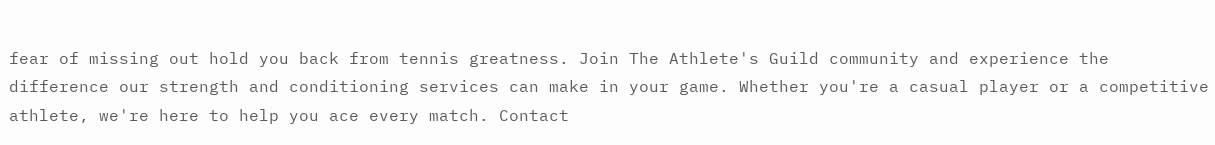fear of missing out hold you back from tennis greatness. Join The Athlete's Guild community and experience the difference our strength and conditioning services can make in your game. Whether you're a casual player or a competitive athlete, we're here to help you ace every match. Contact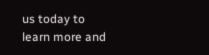us today to learn more and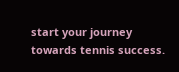start your journey towards tennis success.